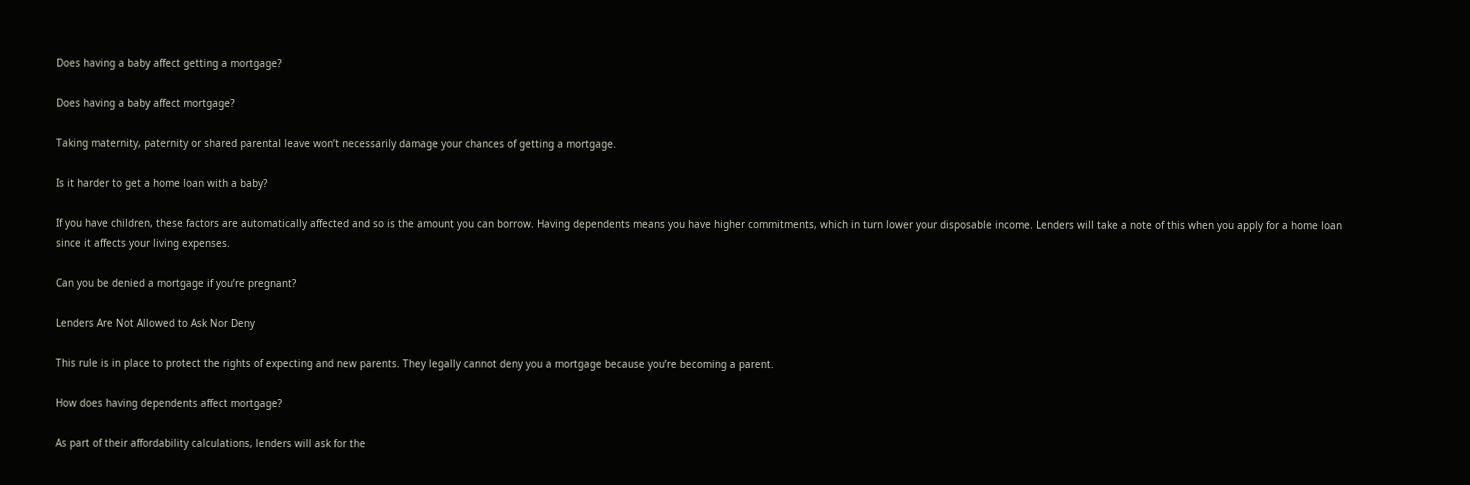Does having a baby affect getting a mortgage?

Does having a baby affect mortgage?

Taking maternity, paternity or shared parental leave won’t necessarily damage your chances of getting a mortgage.

Is it harder to get a home loan with a baby?

If you have children, these factors are automatically affected and so is the amount you can borrow. Having dependents means you have higher commitments, which in turn lower your disposable income. Lenders will take a note of this when you apply for a home loan since it affects your living expenses.

Can you be denied a mortgage if you’re pregnant?

Lenders Are Not Allowed to Ask Nor Deny

This rule is in place to protect the rights of expecting and new parents. They legally cannot deny you a mortgage because you’re becoming a parent.

How does having dependents affect mortgage?

As part of their affordability calculations, lenders will ask for the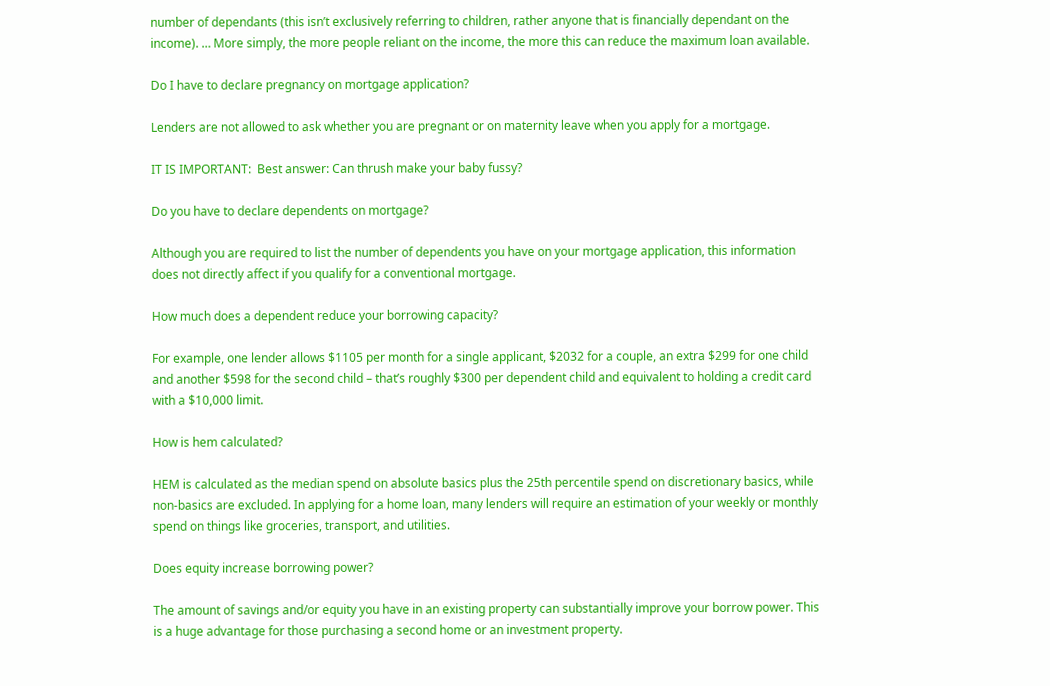number of dependants (this isn’t exclusively referring to children, rather anyone that is financially dependant on the income). … More simply, the more people reliant on the income, the more this can reduce the maximum loan available.

Do I have to declare pregnancy on mortgage application?

Lenders are not allowed to ask whether you are pregnant or on maternity leave when you apply for a mortgage.

IT IS IMPORTANT:  Best answer: Can thrush make your baby fussy?

Do you have to declare dependents on mortgage?

Although you are required to list the number of dependents you have on your mortgage application, this information does not directly affect if you qualify for a conventional mortgage.

How much does a dependent reduce your borrowing capacity?

For example, one lender allows $1105 per month for a single applicant, $2032 for a couple, an extra $299 for one child and another $598 for the second child – that’s roughly $300 per dependent child and equivalent to holding a credit card with a $10,000 limit.

How is hem calculated?

HEM is calculated as the median spend on absolute basics plus the 25th percentile spend on discretionary basics, while non-basics are excluded. In applying for a home loan, many lenders will require an estimation of your weekly or monthly spend on things like groceries, transport, and utilities.

Does equity increase borrowing power?

The amount of savings and/or equity you have in an existing property can substantially improve your borrow power. This is a huge advantage for those purchasing a second home or an investment property.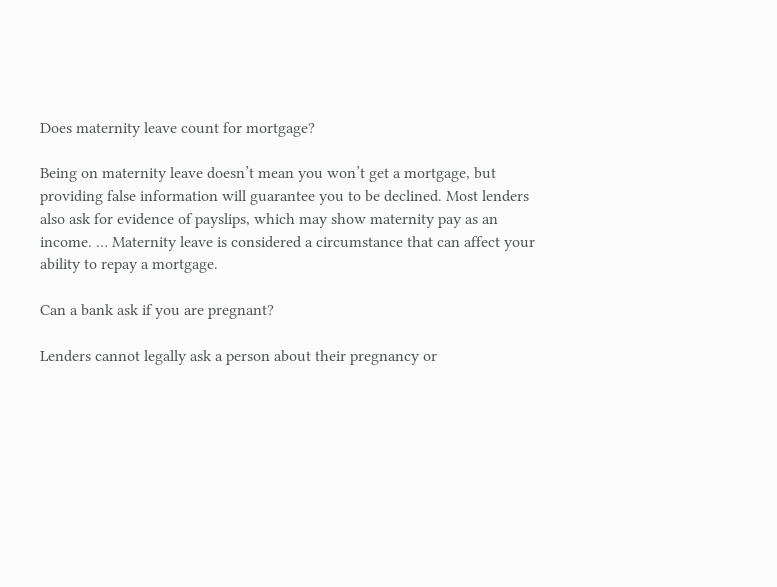Does maternity leave count for mortgage?

Being on maternity leave doesn’t mean you won’t get a mortgage, but providing false information will guarantee you to be declined. Most lenders also ask for evidence of payslips, which may show maternity pay as an income. … Maternity leave is considered a circumstance that can affect your ability to repay a mortgage.

Can a bank ask if you are pregnant?

Lenders cannot legally ask a person about their pregnancy or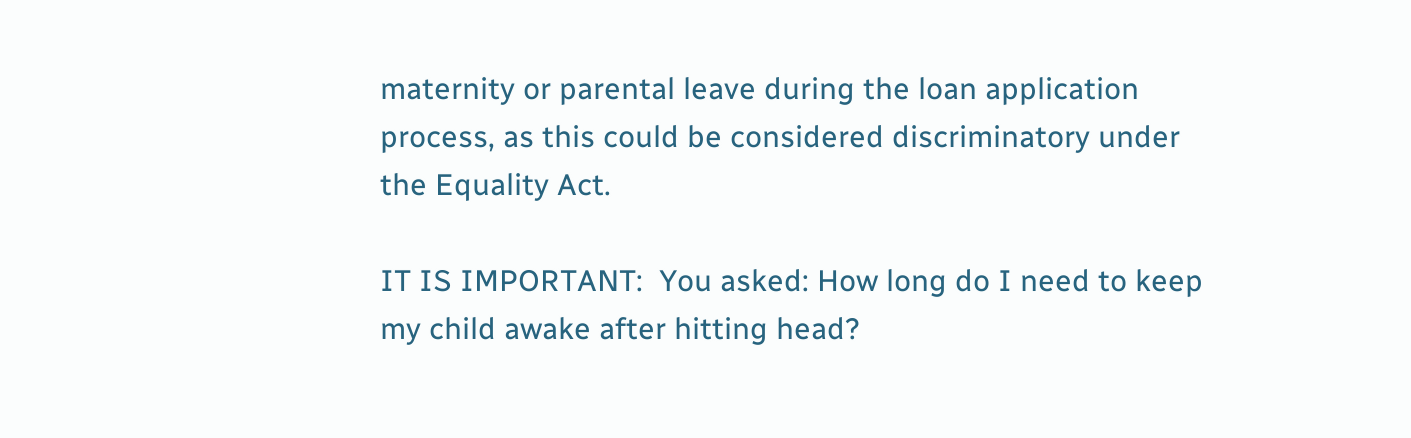maternity or parental leave during the loan application process, as this could be considered discriminatory under the Equality Act.

IT IS IMPORTANT:  You asked: How long do I need to keep my child awake after hitting head?